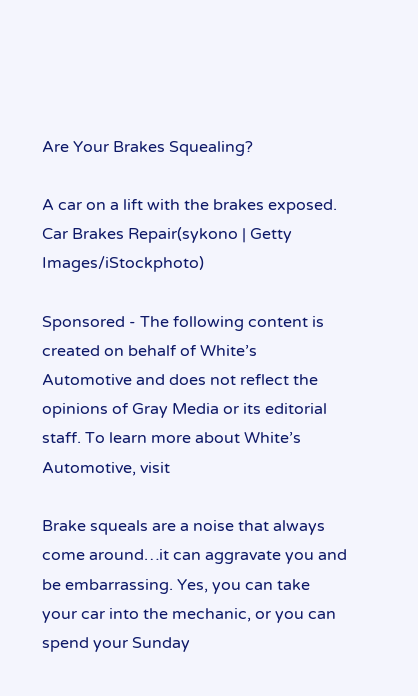Are Your Brakes Squealing?

A car on a lift with the brakes exposed.
Car Brakes Repair(sykono | Getty Images/iStockphoto)

Sponsored - The following content is created on behalf of White’s Automotive and does not reflect the opinions of Gray Media or its editorial staff. To learn more about White’s Automotive, visit

Brake squeals are a noise that always come around…it can aggravate you and be embarrassing. Yes, you can take your car into the mechanic, or you can spend your Sunday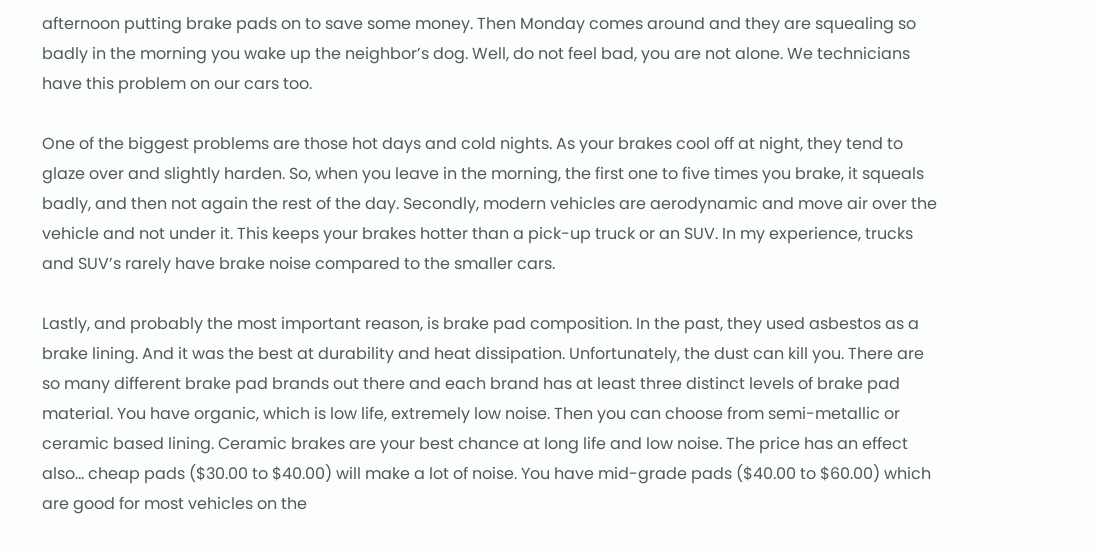afternoon putting brake pads on to save some money. Then Monday comes around and they are squealing so badly in the morning you wake up the neighbor’s dog. Well, do not feel bad, you are not alone. We technicians have this problem on our cars too.

One of the biggest problems are those hot days and cold nights. As your brakes cool off at night, they tend to glaze over and slightly harden. So, when you leave in the morning, the first one to five times you brake, it squeals badly, and then not again the rest of the day. Secondly, modern vehicles are aerodynamic and move air over the vehicle and not under it. This keeps your brakes hotter than a pick-up truck or an SUV. In my experience, trucks and SUV’s rarely have brake noise compared to the smaller cars.

Lastly, and probably the most important reason, is brake pad composition. In the past, they used asbestos as a brake lining. And it was the best at durability and heat dissipation. Unfortunately, the dust can kill you. There are so many different brake pad brands out there and each brand has at least three distinct levels of brake pad material. You have organic, which is low life, extremely low noise. Then you can choose from semi-metallic or ceramic based lining. Ceramic brakes are your best chance at long life and low noise. The price has an effect also… cheap pads ($30.00 to $40.00) will make a lot of noise. You have mid-grade pads ($40.00 to $60.00) which are good for most vehicles on the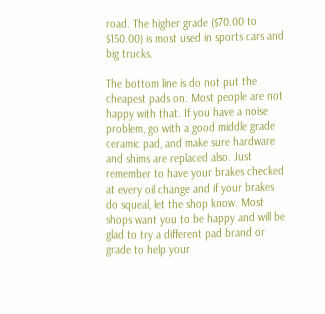road. The higher grade ($70.00 to $150.00) is most used in sports cars and big trucks.

The bottom line is do not put the cheapest pads on. Most people are not happy with that. If you have a noise problem, go with a good middle grade ceramic pad, and make sure hardware and shims are replaced also. Just remember to have your brakes checked at every oil change and if your brakes do squeal, let the shop know. Most shops want you to be happy and will be glad to try a different pad brand or grade to help your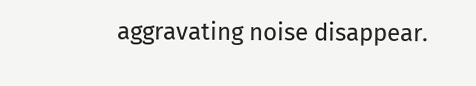aggravating noise disappear.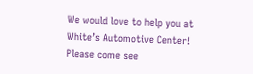We would love to help you at White’s Automotive Center! Please come see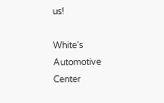us!

White's Automotive Center